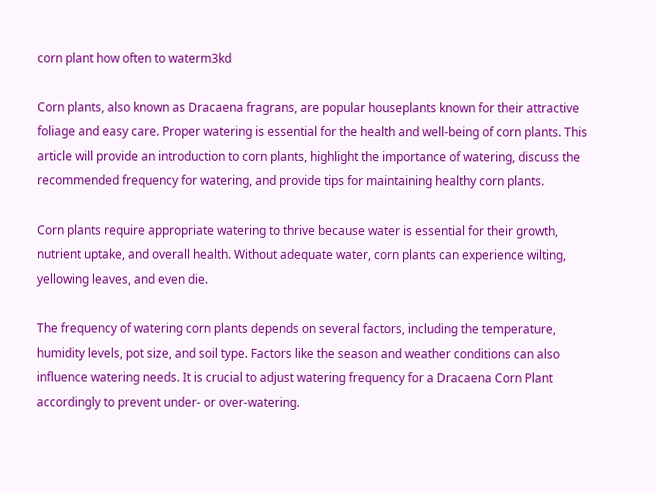corn plant how often to waterm3kd

Corn plants, also known as Dracaena fragrans, are popular houseplants known for their attractive foliage and easy care. Proper watering is essential for the health and well-being of corn plants. This article will provide an introduction to corn plants, highlight the importance of watering, discuss the recommended frequency for watering, and provide tips for maintaining healthy corn plants.

Corn plants require appropriate watering to thrive because water is essential for their growth, nutrient uptake, and overall health. Without adequate water, corn plants can experience wilting, yellowing leaves, and even die.

The frequency of watering corn plants depends on several factors, including the temperature, humidity levels, pot size, and soil type. Factors like the season and weather conditions can also influence watering needs. It is crucial to adjust watering frequency for a Dracaena Corn Plant accordingly to prevent under- or over-watering.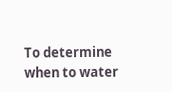To determine when to water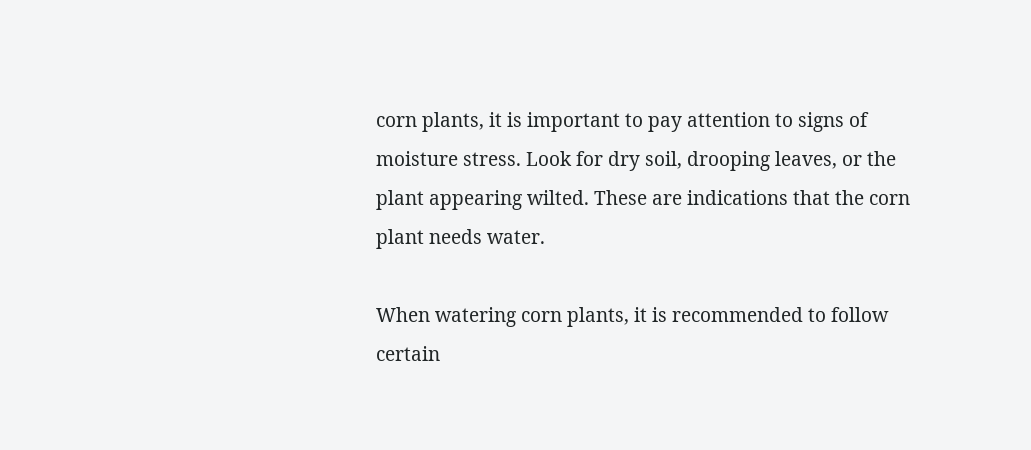corn plants, it is important to pay attention to signs of moisture stress. Look for dry soil, drooping leaves, or the plant appearing wilted. These are indications that the corn plant needs water.

When watering corn plants, it is recommended to follow certain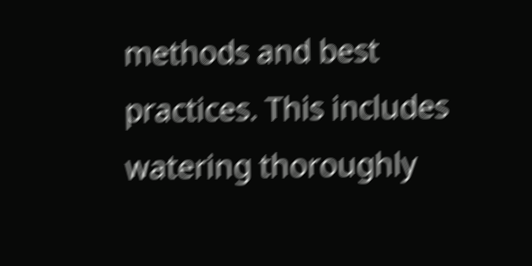methods and best practices. This includes watering thoroughly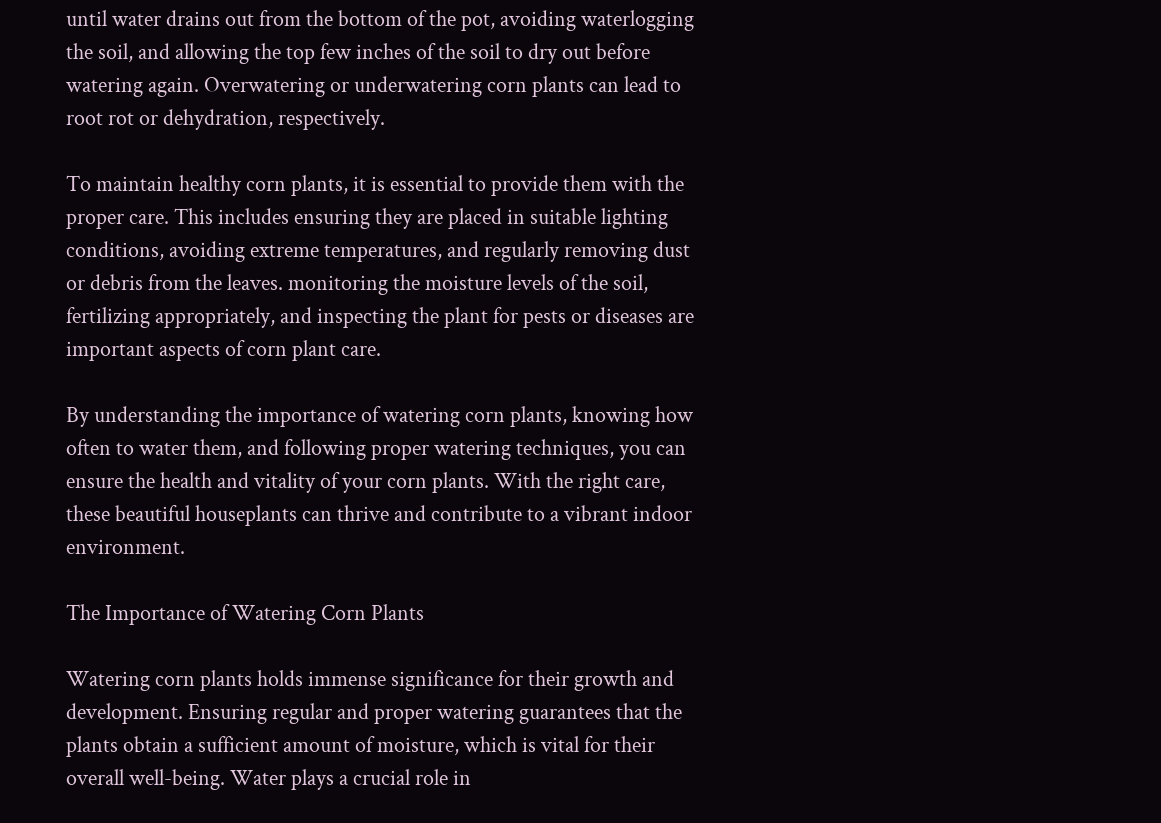until water drains out from the bottom of the pot, avoiding waterlogging the soil, and allowing the top few inches of the soil to dry out before watering again. Overwatering or underwatering corn plants can lead to root rot or dehydration, respectively.

To maintain healthy corn plants, it is essential to provide them with the proper care. This includes ensuring they are placed in suitable lighting conditions, avoiding extreme temperatures, and regularly removing dust or debris from the leaves. monitoring the moisture levels of the soil, fertilizing appropriately, and inspecting the plant for pests or diseases are important aspects of corn plant care.

By understanding the importance of watering corn plants, knowing how often to water them, and following proper watering techniques, you can ensure the health and vitality of your corn plants. With the right care, these beautiful houseplants can thrive and contribute to a vibrant indoor environment.

The Importance of Watering Corn Plants

Watering corn plants holds immense significance for their growth and development. Ensuring regular and proper watering guarantees that the plants obtain a sufficient amount of moisture, which is vital for their overall well-being. Water plays a crucial role in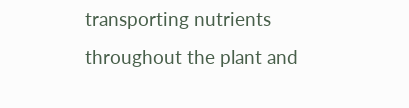transporting nutrients throughout the plant and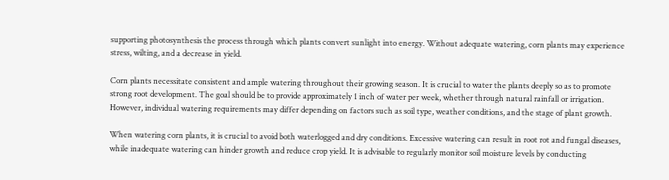supporting photosynthesis the process through which plants convert sunlight into energy. Without adequate watering, corn plants may experience stress, wilting, and a decrease in yield.

Corn plants necessitate consistent and ample watering throughout their growing season. It is crucial to water the plants deeply so as to promote strong root development. The goal should be to provide approximately 1 inch of water per week, whether through natural rainfall or irrigation. However, individual watering requirements may differ depending on factors such as soil type, weather conditions, and the stage of plant growth.

When watering corn plants, it is crucial to avoid both waterlogged and dry conditions. Excessive watering can result in root rot and fungal diseases, while inadequate watering can hinder growth and reduce crop yield. It is advisable to regularly monitor soil moisture levels by conducting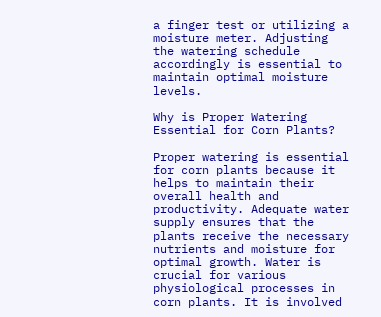a finger test or utilizing a moisture meter. Adjusting the watering schedule accordingly is essential to maintain optimal moisture levels.

Why is Proper Watering Essential for Corn Plants?

Proper watering is essential for corn plants because it helps to maintain their overall health and productivity. Adequate water supply ensures that the plants receive the necessary nutrients and moisture for optimal growth. Water is crucial for various physiological processes in corn plants. It is involved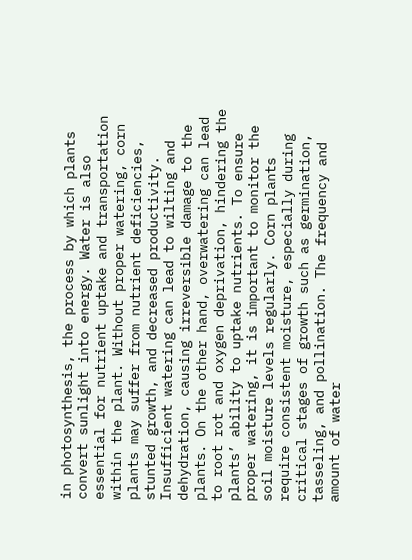in photosynthesis, the process by which plants convert sunlight into energy. Water is also essential for nutrient uptake and transportation within the plant. Without proper watering, corn plants may suffer from nutrient deficiencies, stunted growth, and decreased productivity. Insufficient watering can lead to wilting and dehydration, causing irreversible damage to the plants. On the other hand, overwatering can lead to root rot and oxygen deprivation, hindering the plants’ ability to uptake nutrients. To ensure proper watering, it is important to monitor the soil moisture levels regularly. Corn plants require consistent moisture, especially during critical stages of growth such as germination, tasseling, and pollination. The frequency and amount of water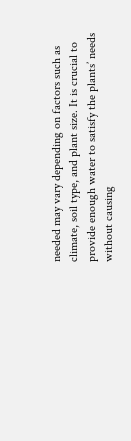needed may vary depending on factors such as climate, soil type, and plant size. It is crucial to provide enough water to satisfy the plants’ needs without causing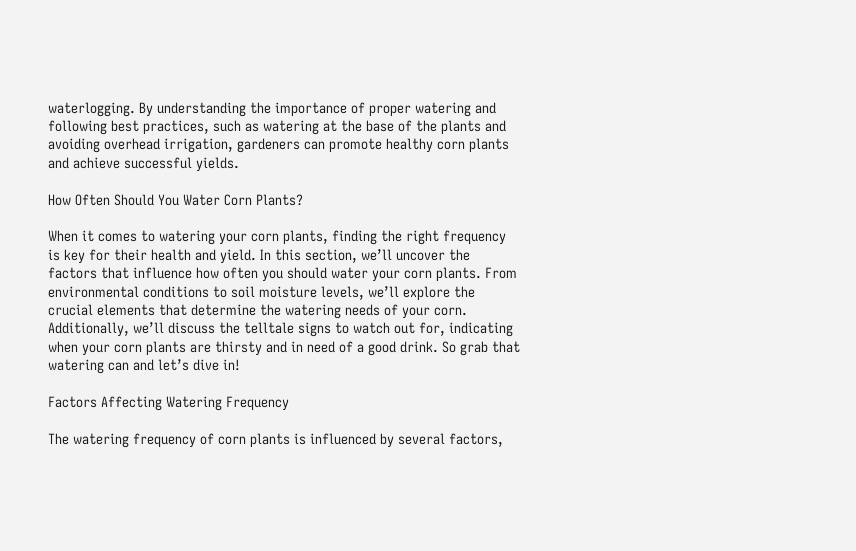waterlogging. By understanding the importance of proper watering and following best practices, such as watering at the base of the plants and avoiding overhead irrigation, gardeners can promote healthy corn plants and achieve successful yields.

How Often Should You Water Corn Plants?

When it comes to watering your corn plants, finding the right frequency is key for their health and yield. In this section, we’ll uncover the factors that influence how often you should water your corn plants. From environmental conditions to soil moisture levels, we’ll explore the crucial elements that determine the watering needs of your corn. Additionally, we’ll discuss the telltale signs to watch out for, indicating when your corn plants are thirsty and in need of a good drink. So grab that watering can and let’s dive in!

Factors Affecting Watering Frequency

The watering frequency of corn plants is influenced by several factors,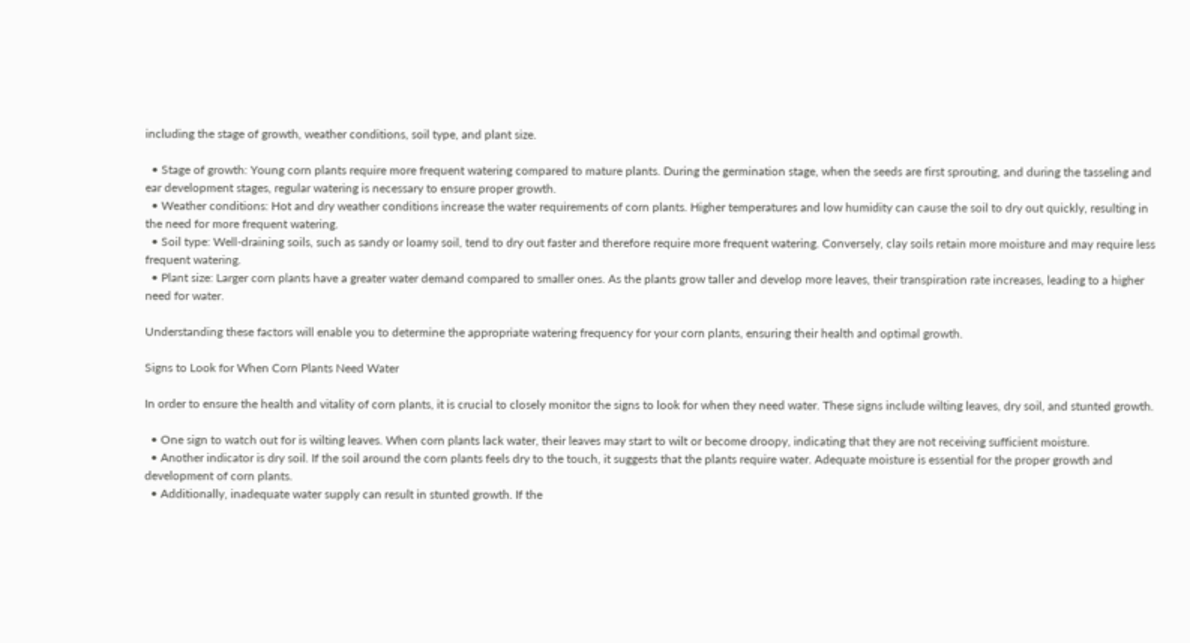including the stage of growth, weather conditions, soil type, and plant size.

  • Stage of growth: Young corn plants require more frequent watering compared to mature plants. During the germination stage, when the seeds are first sprouting, and during the tasseling and ear development stages, regular watering is necessary to ensure proper growth.
  • Weather conditions: Hot and dry weather conditions increase the water requirements of corn plants. Higher temperatures and low humidity can cause the soil to dry out quickly, resulting in the need for more frequent watering.
  • Soil type: Well-draining soils, such as sandy or loamy soil, tend to dry out faster and therefore require more frequent watering. Conversely, clay soils retain more moisture and may require less frequent watering.
  • Plant size: Larger corn plants have a greater water demand compared to smaller ones. As the plants grow taller and develop more leaves, their transpiration rate increases, leading to a higher need for water.

Understanding these factors will enable you to determine the appropriate watering frequency for your corn plants, ensuring their health and optimal growth.

Signs to Look for When Corn Plants Need Water

In order to ensure the health and vitality of corn plants, it is crucial to closely monitor the signs to look for when they need water. These signs include wilting leaves, dry soil, and stunted growth.

  • One sign to watch out for is wilting leaves. When corn plants lack water, their leaves may start to wilt or become droopy, indicating that they are not receiving sufficient moisture.
  • Another indicator is dry soil. If the soil around the corn plants feels dry to the touch, it suggests that the plants require water. Adequate moisture is essential for the proper growth and development of corn plants.
  • Additionally, inadequate water supply can result in stunted growth. If the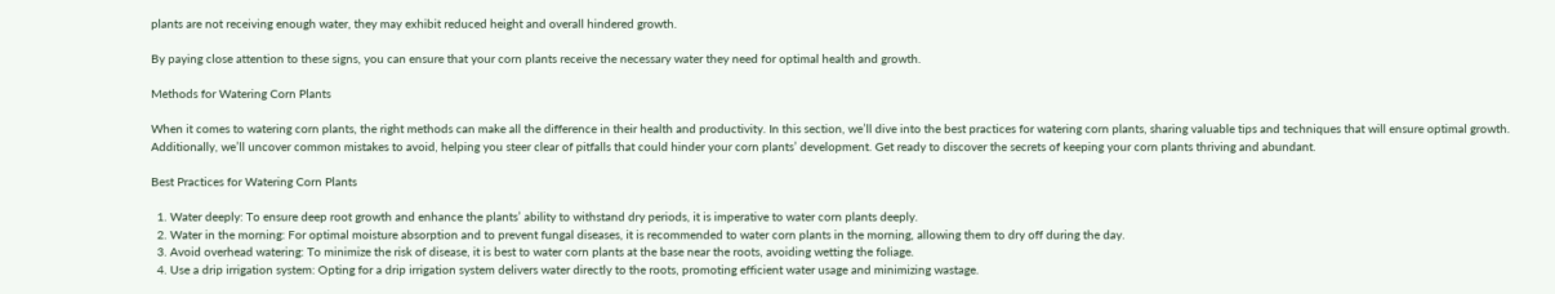plants are not receiving enough water, they may exhibit reduced height and overall hindered growth.

By paying close attention to these signs, you can ensure that your corn plants receive the necessary water they need for optimal health and growth.

Methods for Watering Corn Plants

When it comes to watering corn plants, the right methods can make all the difference in their health and productivity. In this section, we’ll dive into the best practices for watering corn plants, sharing valuable tips and techniques that will ensure optimal growth. Additionally, we’ll uncover common mistakes to avoid, helping you steer clear of pitfalls that could hinder your corn plants’ development. Get ready to discover the secrets of keeping your corn plants thriving and abundant.

Best Practices for Watering Corn Plants

  1. Water deeply: To ensure deep root growth and enhance the plants’ ability to withstand dry periods, it is imperative to water corn plants deeply.
  2. Water in the morning: For optimal moisture absorption and to prevent fungal diseases, it is recommended to water corn plants in the morning, allowing them to dry off during the day.
  3. Avoid overhead watering: To minimize the risk of disease, it is best to water corn plants at the base near the roots, avoiding wetting the foliage.
  4. Use a drip irrigation system: Opting for a drip irrigation system delivers water directly to the roots, promoting efficient water usage and minimizing wastage.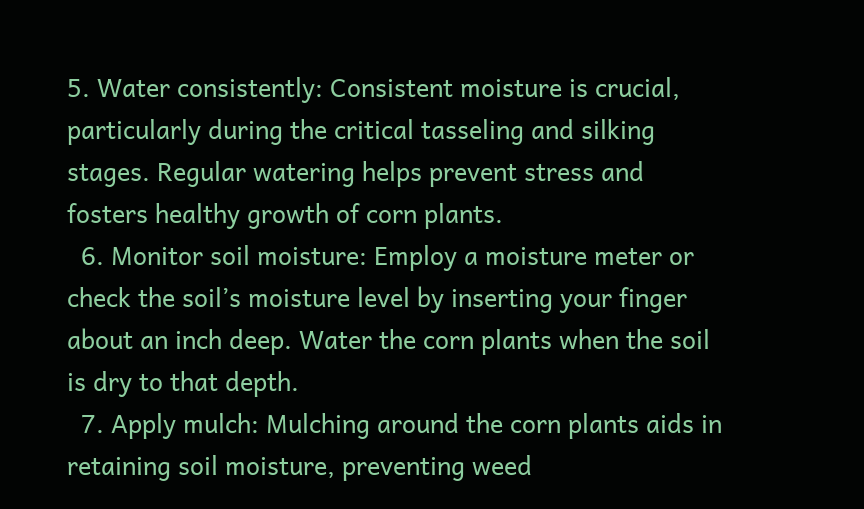5. Water consistently: Consistent moisture is crucial, particularly during the critical tasseling and silking stages. Regular watering helps prevent stress and fosters healthy growth of corn plants.
  6. Monitor soil moisture: Employ a moisture meter or check the soil’s moisture level by inserting your finger about an inch deep. Water the corn plants when the soil is dry to that depth.
  7. Apply mulch: Mulching around the corn plants aids in retaining soil moisture, preventing weed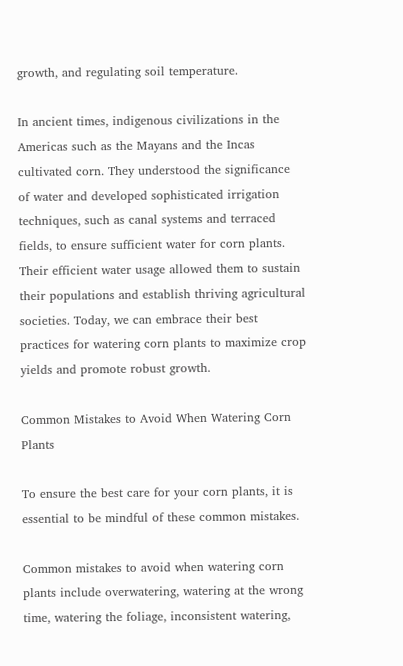growth, and regulating soil temperature.

In ancient times, indigenous civilizations in the Americas such as the Mayans and the Incas cultivated corn. They understood the significance of water and developed sophisticated irrigation techniques, such as canal systems and terraced fields, to ensure sufficient water for corn plants. Their efficient water usage allowed them to sustain their populations and establish thriving agricultural societies. Today, we can embrace their best practices for watering corn plants to maximize crop yields and promote robust growth.

Common Mistakes to Avoid When Watering Corn Plants

To ensure the best care for your corn plants, it is essential to be mindful of these common mistakes.

Common mistakes to avoid when watering corn plants include overwatering, watering at the wrong time, watering the foliage, inconsistent watering,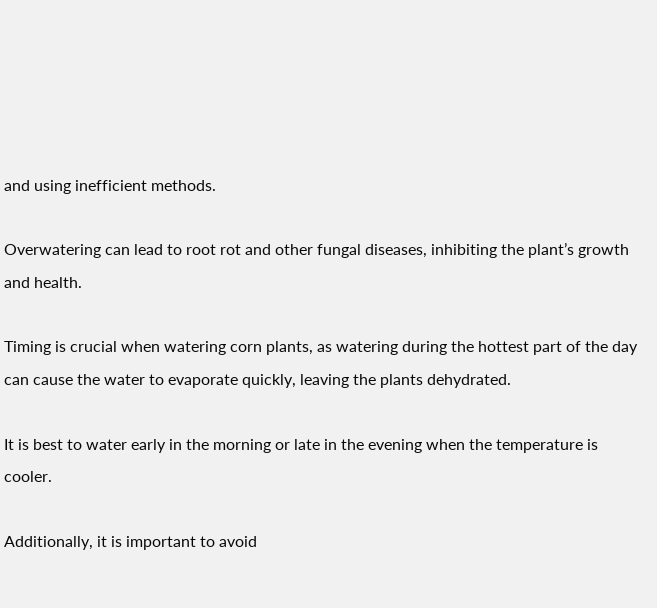and using inefficient methods.

Overwatering can lead to root rot and other fungal diseases, inhibiting the plant’s growth and health.

Timing is crucial when watering corn plants, as watering during the hottest part of the day can cause the water to evaporate quickly, leaving the plants dehydrated.

It is best to water early in the morning or late in the evening when the temperature is cooler.

Additionally, it is important to avoid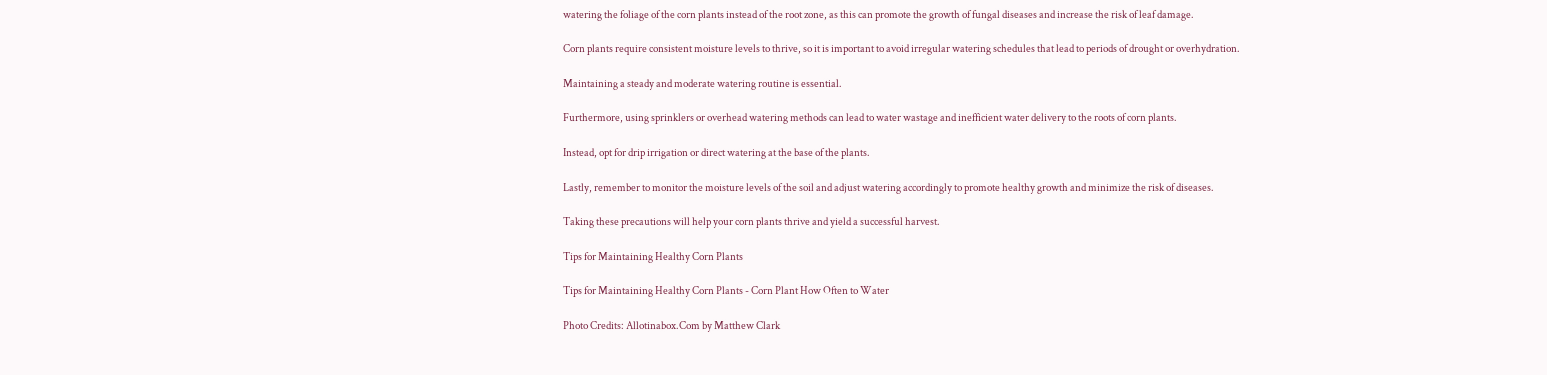watering the foliage of the corn plants instead of the root zone, as this can promote the growth of fungal diseases and increase the risk of leaf damage.

Corn plants require consistent moisture levels to thrive, so it is important to avoid irregular watering schedules that lead to periods of drought or overhydration.

Maintaining a steady and moderate watering routine is essential.

Furthermore, using sprinklers or overhead watering methods can lead to water wastage and inefficient water delivery to the roots of corn plants.

Instead, opt for drip irrigation or direct watering at the base of the plants.

Lastly, remember to monitor the moisture levels of the soil and adjust watering accordingly to promote healthy growth and minimize the risk of diseases.

Taking these precautions will help your corn plants thrive and yield a successful harvest.

Tips for Maintaining Healthy Corn Plants

Tips for Maintaining Healthy Corn Plants - Corn Plant How Often to Water

Photo Credits: Allotinabox.Com by Matthew Clark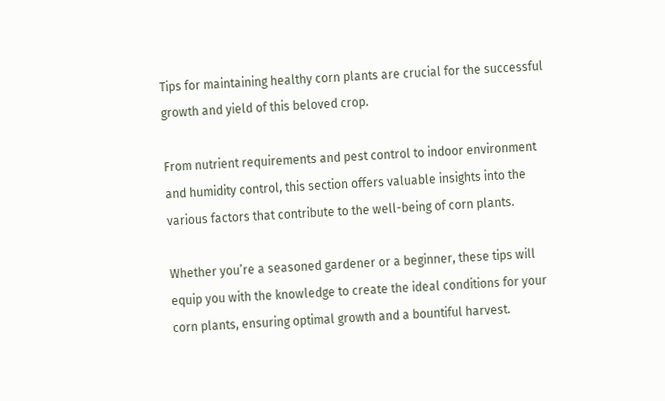Tips for maintaining healthy corn plants are crucial for the successful growth and yield of this beloved crop.

From nutrient requirements and pest control to indoor environment and humidity control, this section offers valuable insights into the various factors that contribute to the well-being of corn plants.

Whether you’re a seasoned gardener or a beginner, these tips will equip you with the knowledge to create the ideal conditions for your corn plants, ensuring optimal growth and a bountiful harvest.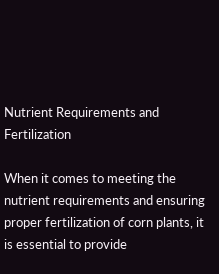Nutrient Requirements and Fertilization

When it comes to meeting the nutrient requirements and ensuring proper fertilization of corn plants, it is essential to provide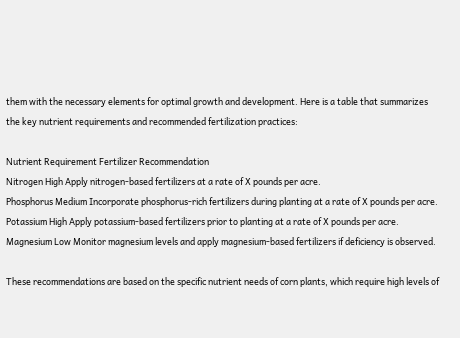them with the necessary elements for optimal growth and development. Here is a table that summarizes the key nutrient requirements and recommended fertilization practices:

Nutrient Requirement Fertilizer Recommendation
Nitrogen High Apply nitrogen-based fertilizers at a rate of X pounds per acre.
Phosphorus Medium Incorporate phosphorus-rich fertilizers during planting at a rate of X pounds per acre.
Potassium High Apply potassium-based fertilizers prior to planting at a rate of X pounds per acre.
Magnesium Low Monitor magnesium levels and apply magnesium-based fertilizers if deficiency is observed.

These recommendations are based on the specific nutrient needs of corn plants, which require high levels of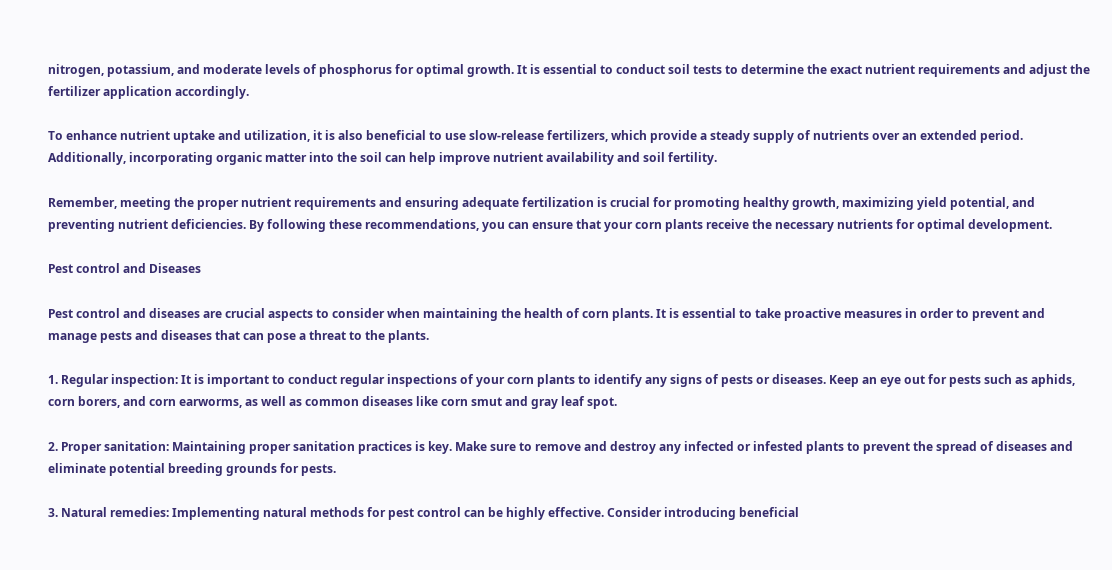nitrogen, potassium, and moderate levels of phosphorus for optimal growth. It is essential to conduct soil tests to determine the exact nutrient requirements and adjust the fertilizer application accordingly.

To enhance nutrient uptake and utilization, it is also beneficial to use slow-release fertilizers, which provide a steady supply of nutrients over an extended period. Additionally, incorporating organic matter into the soil can help improve nutrient availability and soil fertility.

Remember, meeting the proper nutrient requirements and ensuring adequate fertilization is crucial for promoting healthy growth, maximizing yield potential, and preventing nutrient deficiencies. By following these recommendations, you can ensure that your corn plants receive the necessary nutrients for optimal development.

Pest control and Diseases

Pest control and diseases are crucial aspects to consider when maintaining the health of corn plants. It is essential to take proactive measures in order to prevent and manage pests and diseases that can pose a threat to the plants.

1. Regular inspection: It is important to conduct regular inspections of your corn plants to identify any signs of pests or diseases. Keep an eye out for pests such as aphids, corn borers, and corn earworms, as well as common diseases like corn smut and gray leaf spot.

2. Proper sanitation: Maintaining proper sanitation practices is key. Make sure to remove and destroy any infected or infested plants to prevent the spread of diseases and eliminate potential breeding grounds for pests.

3. Natural remedies: Implementing natural methods for pest control can be highly effective. Consider introducing beneficial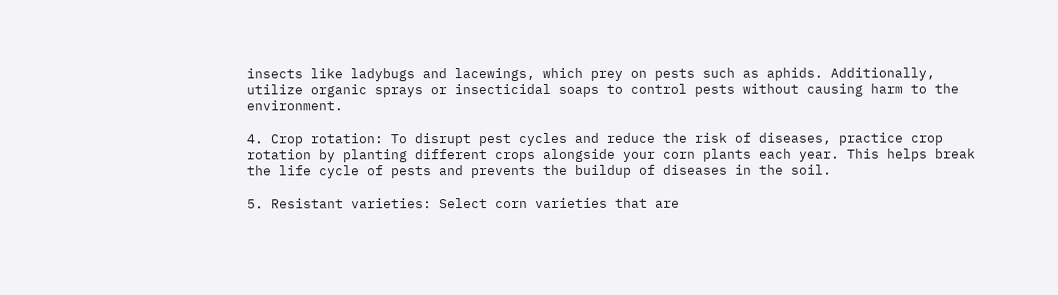insects like ladybugs and lacewings, which prey on pests such as aphids. Additionally, utilize organic sprays or insecticidal soaps to control pests without causing harm to the environment.

4. Crop rotation: To disrupt pest cycles and reduce the risk of diseases, practice crop rotation by planting different crops alongside your corn plants each year. This helps break the life cycle of pests and prevents the buildup of diseases in the soil.

5. Resistant varieties: Select corn varieties that are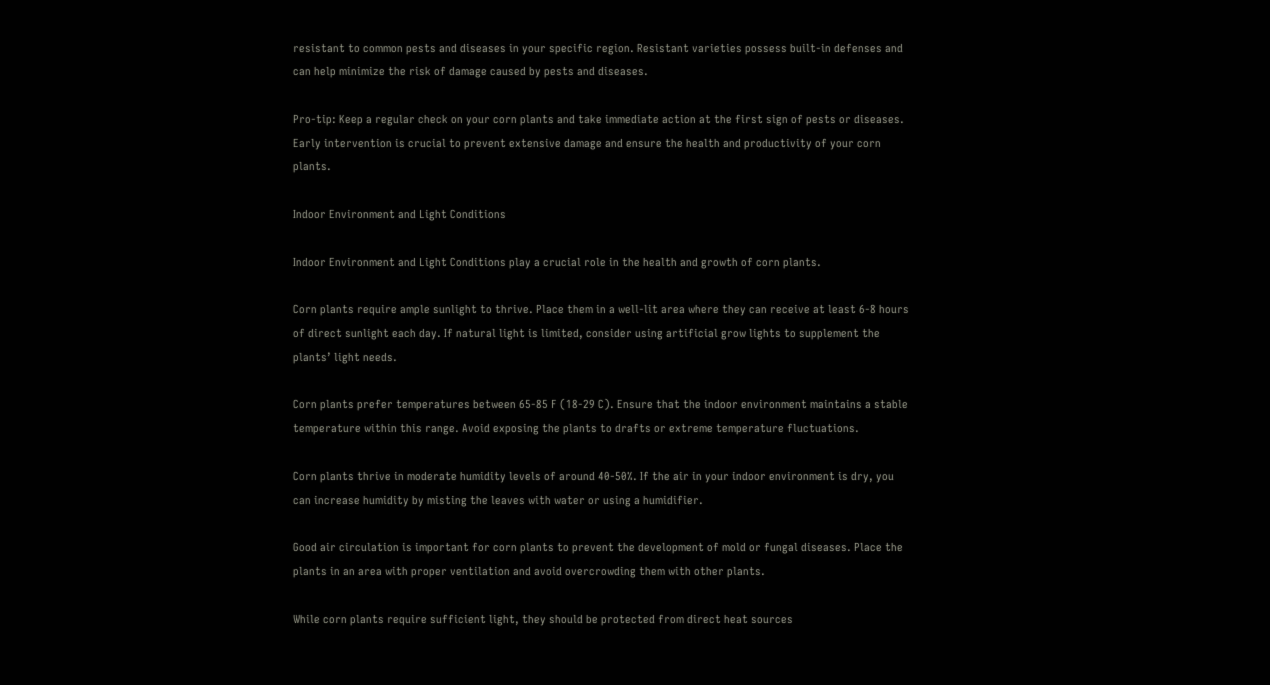resistant to common pests and diseases in your specific region. Resistant varieties possess built-in defenses and can help minimize the risk of damage caused by pests and diseases.

Pro-tip: Keep a regular check on your corn plants and take immediate action at the first sign of pests or diseases. Early intervention is crucial to prevent extensive damage and ensure the health and productivity of your corn plants.

Indoor Environment and Light Conditions

Indoor Environment and Light Conditions play a crucial role in the health and growth of corn plants.

Corn plants require ample sunlight to thrive. Place them in a well-lit area where they can receive at least 6-8 hours of direct sunlight each day. If natural light is limited, consider using artificial grow lights to supplement the plants’ light needs.

Corn plants prefer temperatures between 65-85 F (18-29 C). Ensure that the indoor environment maintains a stable temperature within this range. Avoid exposing the plants to drafts or extreme temperature fluctuations.

Corn plants thrive in moderate humidity levels of around 40-50%. If the air in your indoor environment is dry, you can increase humidity by misting the leaves with water or using a humidifier.

Good air circulation is important for corn plants to prevent the development of mold or fungal diseases. Place the plants in an area with proper ventilation and avoid overcrowding them with other plants.

While corn plants require sufficient light, they should be protected from direct heat sources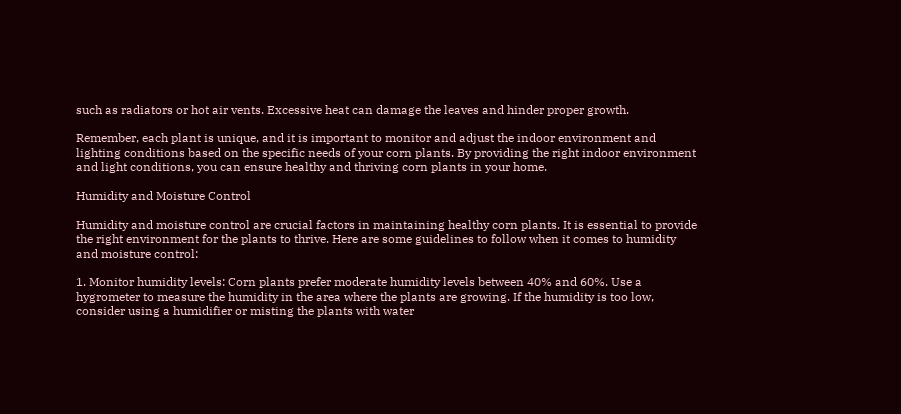such as radiators or hot air vents. Excessive heat can damage the leaves and hinder proper growth.

Remember, each plant is unique, and it is important to monitor and adjust the indoor environment and lighting conditions based on the specific needs of your corn plants. By providing the right indoor environment and light conditions, you can ensure healthy and thriving corn plants in your home.

Humidity and Moisture Control

Humidity and moisture control are crucial factors in maintaining healthy corn plants. It is essential to provide the right environment for the plants to thrive. Here are some guidelines to follow when it comes to humidity and moisture control:

1. Monitor humidity levels: Corn plants prefer moderate humidity levels between 40% and 60%. Use a hygrometer to measure the humidity in the area where the plants are growing. If the humidity is too low, consider using a humidifier or misting the plants with water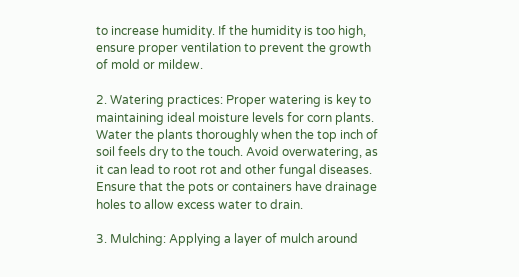to increase humidity. If the humidity is too high, ensure proper ventilation to prevent the growth of mold or mildew.

2. Watering practices: Proper watering is key to maintaining ideal moisture levels for corn plants. Water the plants thoroughly when the top inch of soil feels dry to the touch. Avoid overwatering, as it can lead to root rot and other fungal diseases. Ensure that the pots or containers have drainage holes to allow excess water to drain.

3. Mulching: Applying a layer of mulch around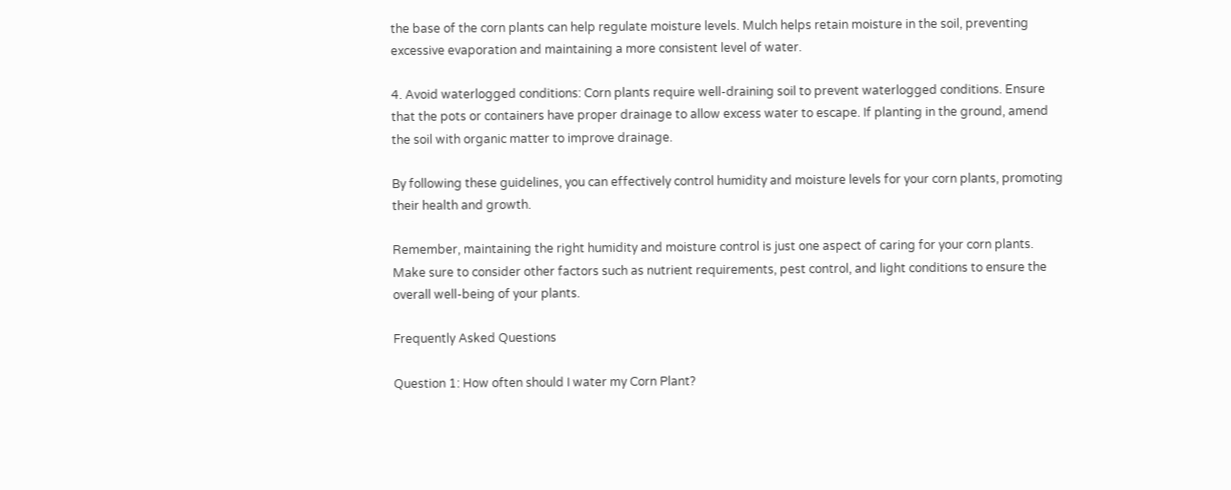the base of the corn plants can help regulate moisture levels. Mulch helps retain moisture in the soil, preventing excessive evaporation and maintaining a more consistent level of water.

4. Avoid waterlogged conditions: Corn plants require well-draining soil to prevent waterlogged conditions. Ensure that the pots or containers have proper drainage to allow excess water to escape. If planting in the ground, amend the soil with organic matter to improve drainage.

By following these guidelines, you can effectively control humidity and moisture levels for your corn plants, promoting their health and growth.

Remember, maintaining the right humidity and moisture control is just one aspect of caring for your corn plants. Make sure to consider other factors such as nutrient requirements, pest control, and light conditions to ensure the overall well-being of your plants.

Frequently Asked Questions

Question 1: How often should I water my Corn Plant?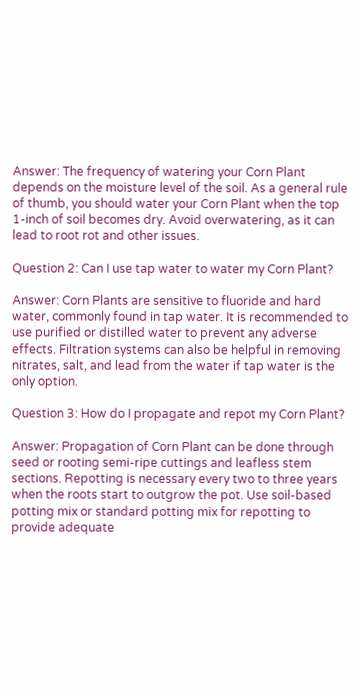Answer: The frequency of watering your Corn Plant depends on the moisture level of the soil. As a general rule of thumb, you should water your Corn Plant when the top 1-inch of soil becomes dry. Avoid overwatering, as it can lead to root rot and other issues.

Question 2: Can I use tap water to water my Corn Plant?

Answer: Corn Plants are sensitive to fluoride and hard water, commonly found in tap water. It is recommended to use purified or distilled water to prevent any adverse effects. Filtration systems can also be helpful in removing nitrates, salt, and lead from the water if tap water is the only option.

Question 3: How do I propagate and repot my Corn Plant?

Answer: Propagation of Corn Plant can be done through seed or rooting semi-ripe cuttings and leafless stem sections. Repotting is necessary every two to three years when the roots start to outgrow the pot. Use soil-based potting mix or standard potting mix for repotting to provide adequate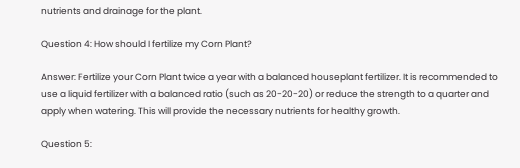nutrients and drainage for the plant.

Question 4: How should I fertilize my Corn Plant?

Answer: Fertilize your Corn Plant twice a year with a balanced houseplant fertilizer. It is recommended to use a liquid fertilizer with a balanced ratio (such as 20-20-20) or reduce the strength to a quarter and apply when watering. This will provide the necessary nutrients for healthy growth.

Question 5: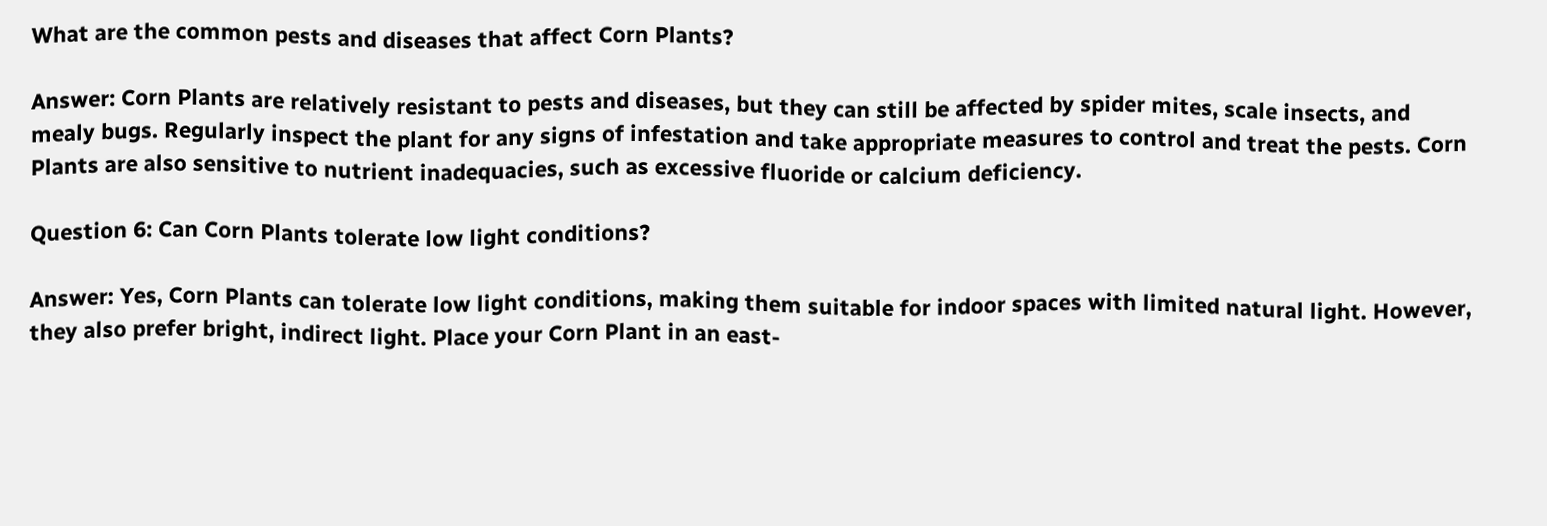What are the common pests and diseases that affect Corn Plants?

Answer: Corn Plants are relatively resistant to pests and diseases, but they can still be affected by spider mites, scale insects, and mealy bugs. Regularly inspect the plant for any signs of infestation and take appropriate measures to control and treat the pests. Corn Plants are also sensitive to nutrient inadequacies, such as excessive fluoride or calcium deficiency.

Question 6: Can Corn Plants tolerate low light conditions?

Answer: Yes, Corn Plants can tolerate low light conditions, making them suitable for indoor spaces with limited natural light. However, they also prefer bright, indirect light. Place your Corn Plant in an east-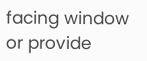facing window or provide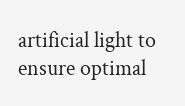artificial light to ensure optimal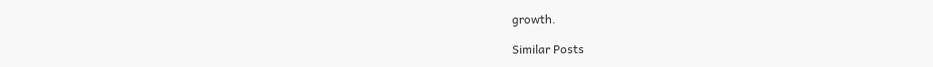growth.

Similar Posts